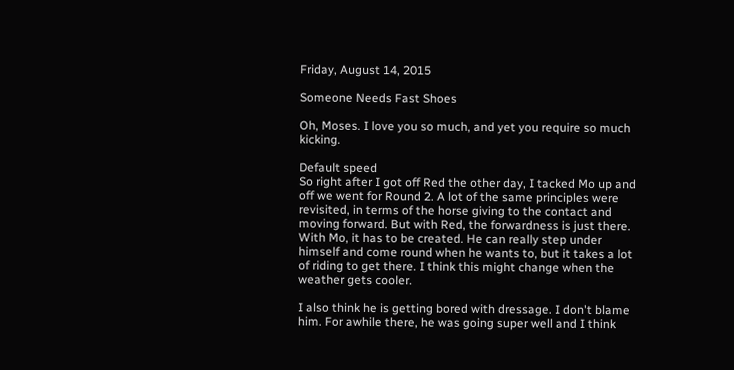Friday, August 14, 2015

Someone Needs Fast Shoes

Oh, Moses. I love you so much, and yet you require so much kicking.

Default speed
So right after I got off Red the other day, I tacked Mo up and off we went for Round 2. A lot of the same principles were revisited, in terms of the horse giving to the contact and moving forward. But with Red, the forwardness is just there. With Mo, it has to be created. He can really step under himself and come round when he wants to, but it takes a lot of riding to get there. I think this might change when the weather gets cooler.

I also think he is getting bored with dressage. I don't blame him. For awhile there, he was going super well and I think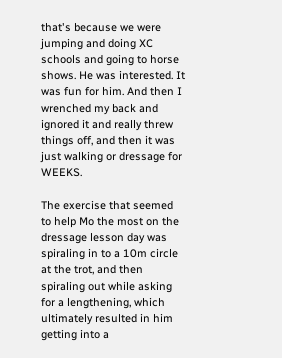that's because we were jumping and doing XC schools and going to horse shows. He was interested. It was fun for him. And then I wrenched my back and ignored it and really threw things off, and then it was just walking or dressage for WEEKS.

The exercise that seemed to help Mo the most on the dressage lesson day was spiraling in to a 10m circle at the trot, and then spiraling out while asking for a lengthening, which ultimately resulted in him getting into a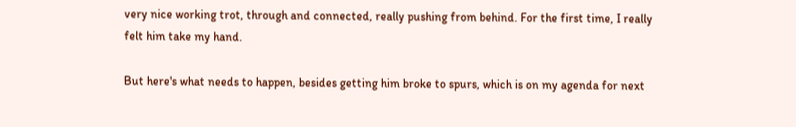very nice working trot, through and connected, really pushing from behind. For the first time, I really felt him take my hand.

But here's what needs to happen, besides getting him broke to spurs, which is on my agenda for next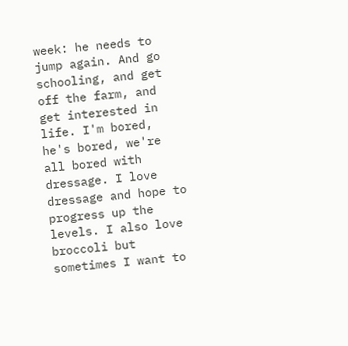week: he needs to jump again. And go schooling, and get off the farm, and get interested in life. I'm bored, he's bored, we're all bored with dressage. I love dressage and hope to progress up the levels. I also love broccoli but sometimes I want to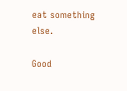eat something else.

Good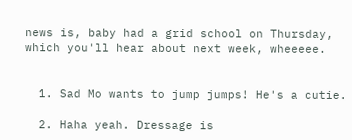news is, baby had a grid school on Thursday, which you'll hear about next week, wheeeee.


  1. Sad Mo wants to jump jumps! He's a cutie.

  2. Haha yeah. Dressage is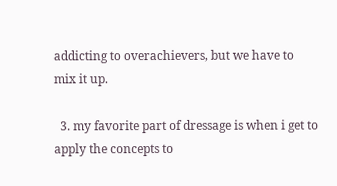addicting to overachievers, but we have to mix it up.

  3. my favorite part of dressage is when i get to apply the concepts to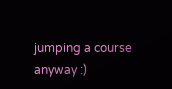jumping a course anyway :)